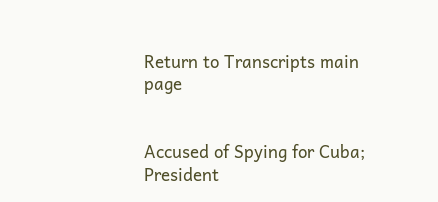Return to Transcripts main page


Accused of Spying for Cuba; President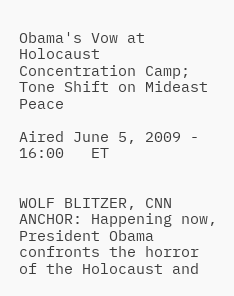Obama's Vow at Holocaust Concentration Camp; Tone Shift on Mideast Peace

Aired June 5, 2009 - 16:00   ET


WOLF BLITZER, CNN ANCHOR: Happening now, President Obama confronts the horror of the Holocaust and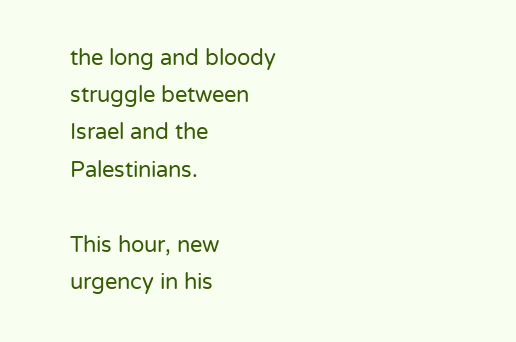the long and bloody struggle between Israel and the Palestinians.

This hour, new urgency in his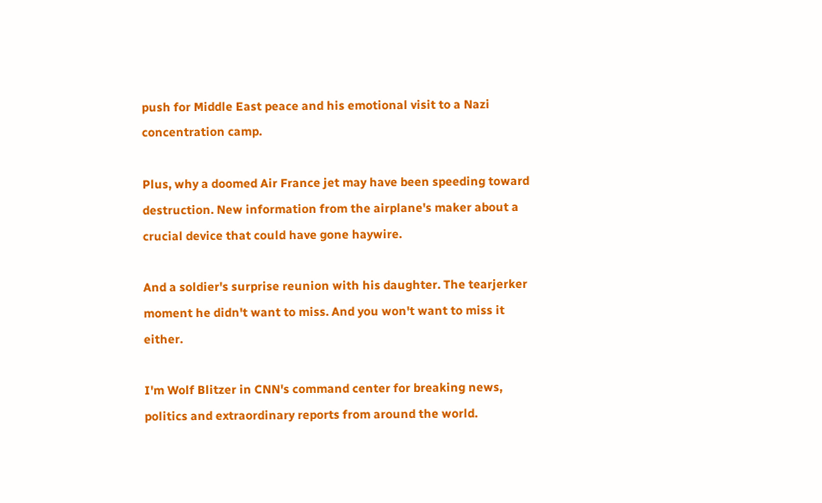push for Middle East peace and his emotional visit to a Nazi concentration camp.

Plus, why a doomed Air France jet may have been speeding toward destruction. New information from the airplane's maker about a crucial device that could have gone haywire.

And a soldier's surprise reunion with his daughter. The tearjerker moment he didn't want to miss. And you won't want to miss it either.

I'm Wolf Blitzer in CNN's command center for breaking news, politics and extraordinary reports from around the world.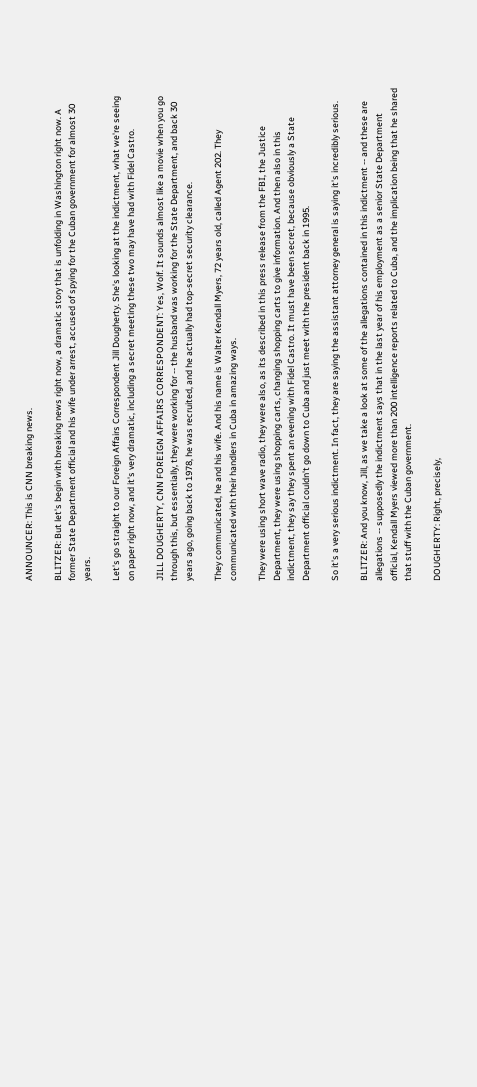ANNOUNCER: This is CNN breaking news.

BLITZER: But let's begin with breaking news right now, a dramatic story that is unfolding in Washington right now. A former State Department official and his wife under arrest, accused of spying for the Cuban government for almost 30 years.

Let's go straight to our Foreign Affairs Correspondent Jill Dougherty. She's looking at the indictment, what we're seeing on paper right now, and it's very dramatic, including a secret meeting these two may have had with Fidel Castro.

JILL DOUGHERTY, CNN FOREIGN AFFAIRS CORRESPONDENT: Yes, Wolf. It sounds almost like a movie when you go through this, but essentially, they were working for -- the husband was working for the State Department, and back 30 years ago, going back to 1978, he was recruited, and he actually had top-secret security clearance.

They communicated, he and his wife. And his name is Walter Kendall Myers, 72 years old, called Agent 202. They communicated with their handlers in Cuba in amazing ways.

They were using short wave radio, they were also, as its described in this press release from the FBI, the Justice Department, they were using shopping carts, changing shopping carts to give information. And then also in this indictment, they say they spent an evening with Fidel Castro. It must have been secret, because obviously a State Department official couldn't go down to Cuba and just meet with the president back in 1995.

So it's a very serious indictment. In fact, they are saying the assistant attorney general is saying it's incredibly serious.

BLITZER: And you know, Jill, as we take a look at some of the allegations contained in this indictment -- and these are allegations -- supposedly the indictment says that in the last year of his employment as a senior State Department official, Kendall Myers viewed more than 200 intelligence reports related to Cuba, and the implication being that he shared that stuff with the Cuban government.

DOUGHERTY: Right, precisely,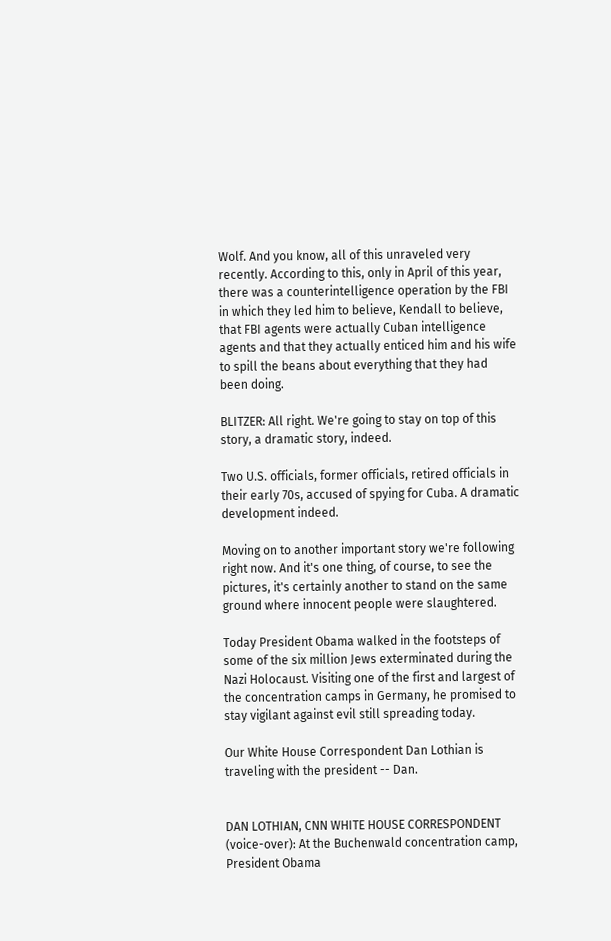Wolf. And you know, all of this unraveled very recently. According to this, only in April of this year, there was a counterintelligence operation by the FBI in which they led him to believe, Kendall to believe, that FBI agents were actually Cuban intelligence agents and that they actually enticed him and his wife to spill the beans about everything that they had been doing.

BLITZER: All right. We're going to stay on top of this story, a dramatic story, indeed.

Two U.S. officials, former officials, retired officials in their early 70s, accused of spying for Cuba. A dramatic development indeed.

Moving on to another important story we're following right now. And it's one thing, of course, to see the pictures, it's certainly another to stand on the same ground where innocent people were slaughtered.

Today President Obama walked in the footsteps of some of the six million Jews exterminated during the Nazi Holocaust. Visiting one of the first and largest of the concentration camps in Germany, he promised to stay vigilant against evil still spreading today.

Our White House Correspondent Dan Lothian is traveling with the president -- Dan.


DAN LOTHIAN, CNN WHITE HOUSE CORRESPONDENT (voice-over): At the Buchenwald concentration camp, President Obama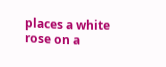places a white rose on a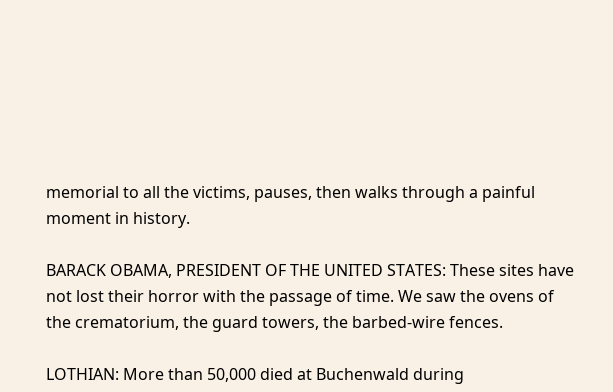memorial to all the victims, pauses, then walks through a painful moment in history.

BARACK OBAMA, PRESIDENT OF THE UNITED STATES: These sites have not lost their horror with the passage of time. We saw the ovens of the crematorium, the guard towers, the barbed-wire fences.

LOTHIAN: More than 50,000 died at Buchenwald during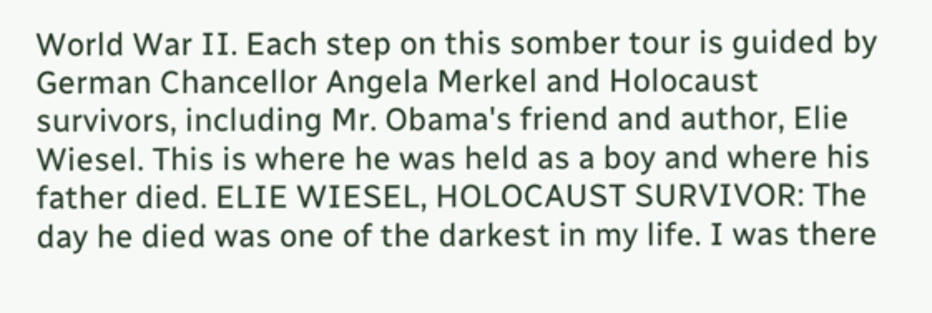World War II. Each step on this somber tour is guided by German Chancellor Angela Merkel and Holocaust survivors, including Mr. Obama's friend and author, Elie Wiesel. This is where he was held as a boy and where his father died. ELIE WIESEL, HOLOCAUST SURVIVOR: The day he died was one of the darkest in my life. I was there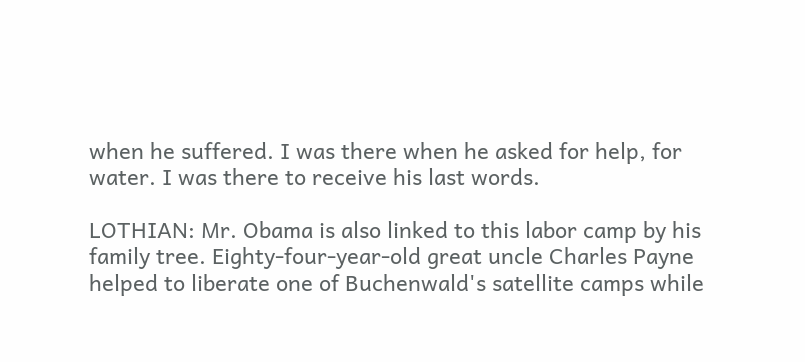when he suffered. I was there when he asked for help, for water. I was there to receive his last words.

LOTHIAN: Mr. Obama is also linked to this labor camp by his family tree. Eighty-four-year-old great uncle Charles Payne helped to liberate one of Buchenwald's satellite camps while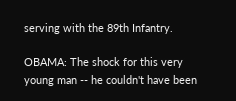serving with the 89th Infantry.

OBAMA: The shock for this very young man -- he couldn't have been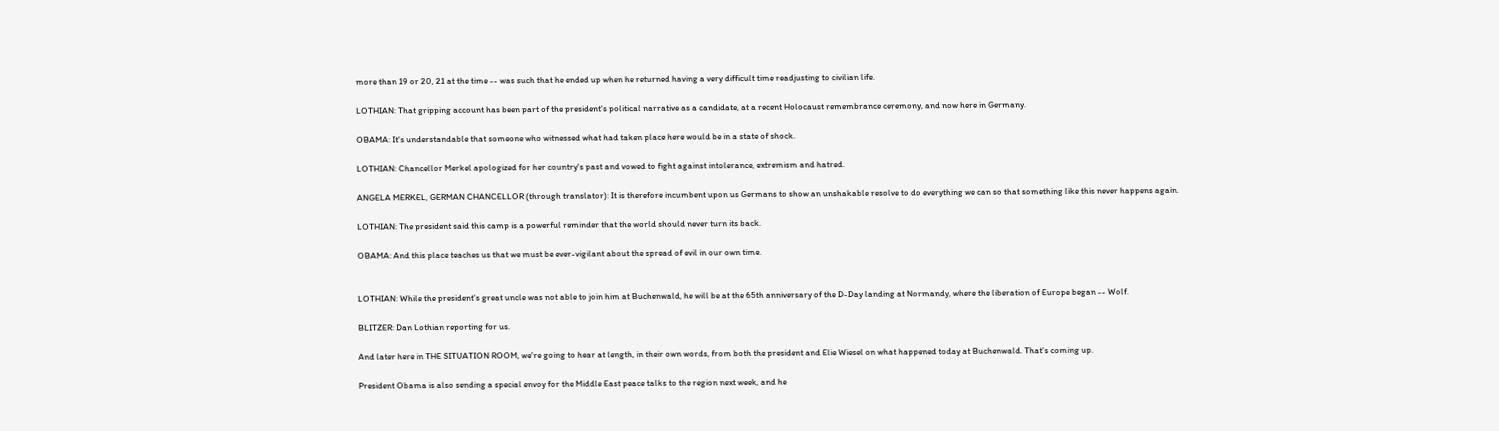more than 19 or 20, 21 at the time -- was such that he ended up when he returned having a very difficult time readjusting to civilian life.

LOTHIAN: That gripping account has been part of the president's political narrative as a candidate, at a recent Holocaust remembrance ceremony, and now here in Germany.

OBAMA: It's understandable that someone who witnessed what had taken place here would be in a state of shock.

LOTHIAN: Chancellor Merkel apologized for her country's past and vowed to fight against intolerance, extremism and hatred.

ANGELA MERKEL, GERMAN CHANCELLOR (through translator): It is therefore incumbent upon us Germans to show an unshakable resolve to do everything we can so that something like this never happens again.

LOTHIAN: The president said this camp is a powerful reminder that the world should never turn its back.

OBAMA: And this place teaches us that we must be ever-vigilant about the spread of evil in our own time.


LOTHIAN: While the president's great uncle was not able to join him at Buchenwald, he will be at the 65th anniversary of the D-Day landing at Normandy, where the liberation of Europe began -- Wolf.

BLITZER: Dan Lothian reporting for us.

And later here in THE SITUATION ROOM, we're going to hear at length, in their own words, from both the president and Elie Wiesel on what happened today at Buchenwald. That's coming up.

President Obama is also sending a special envoy for the Middle East peace talks to the region next week, and he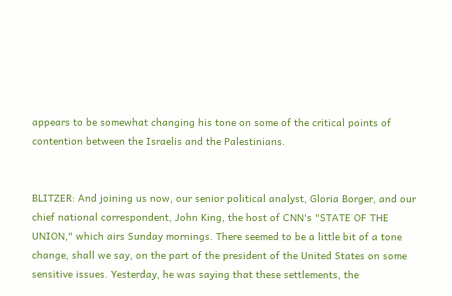appears to be somewhat changing his tone on some of the critical points of contention between the Israelis and the Palestinians.


BLITZER: And joining us now, our senior political analyst, Gloria Borger, and our chief national correspondent, John King, the host of CNN's "STATE OF THE UNION," which airs Sunday mornings. There seemed to be a little bit of a tone change, shall we say, on the part of the president of the United States on some sensitive issues. Yesterday, he was saying that these settlements, the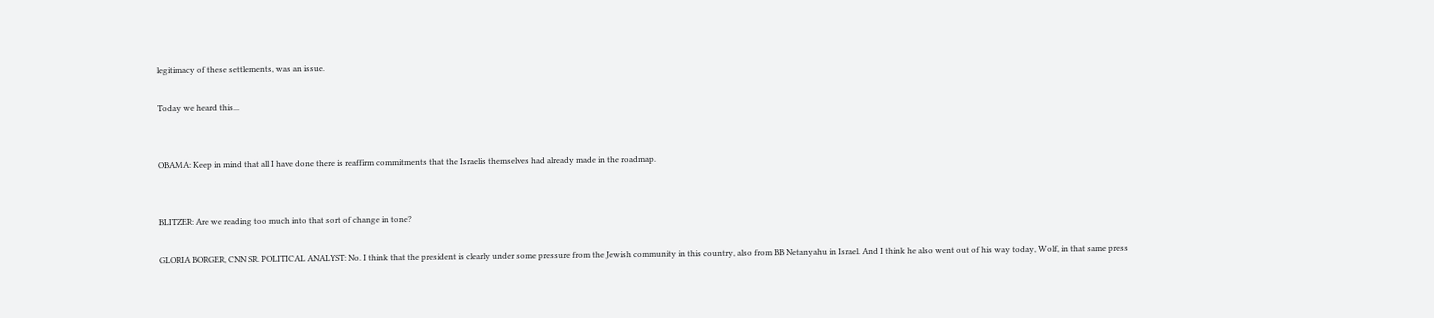legitimacy of these settlements, was an issue.

Today we heard this...


OBAMA: Keep in mind that all I have done there is reaffirm commitments that the Israelis themselves had already made in the roadmap.


BLITZER: Are we reading too much into that sort of change in tone?

GLORIA BORGER, CNN SR. POLITICAL ANALYST: No. I think that the president is clearly under some pressure from the Jewish community in this country, also from BB Netanyahu in Israel. And I think he also went out of his way today, Wolf, in that same press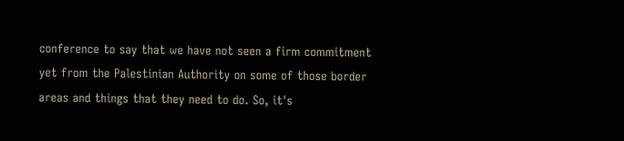conference to say that we have not seen a firm commitment yet from the Palestinian Authority on some of those border areas and things that they need to do. So, it's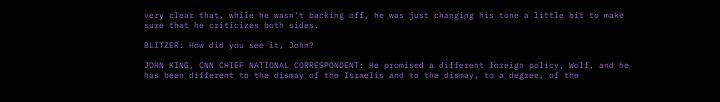very clear that, while he wasn't backing off, he was just changing his tone a little bit to make sure that he criticizes both sides.

BLITZER: How did you see it, John?

JOHN KING, CNN CHIEF NATIONAL CORRESPONDENT: He promised a different foreign policy, Wolf, and he has been different to the dismay of the Israelis and to the dismay, to a degree, of the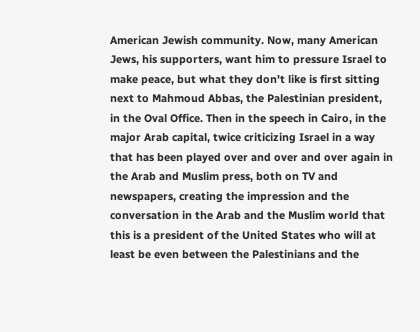American Jewish community. Now, many American Jews, his supporters, want him to pressure Israel to make peace, but what they don't like is first sitting next to Mahmoud Abbas, the Palestinian president, in the Oval Office. Then in the speech in Cairo, in the major Arab capital, twice criticizing Israel in a way that has been played over and over and over again in the Arab and Muslim press, both on TV and newspapers, creating the impression and the conversation in the Arab and the Muslim world that this is a president of the United States who will at least be even between the Palestinians and the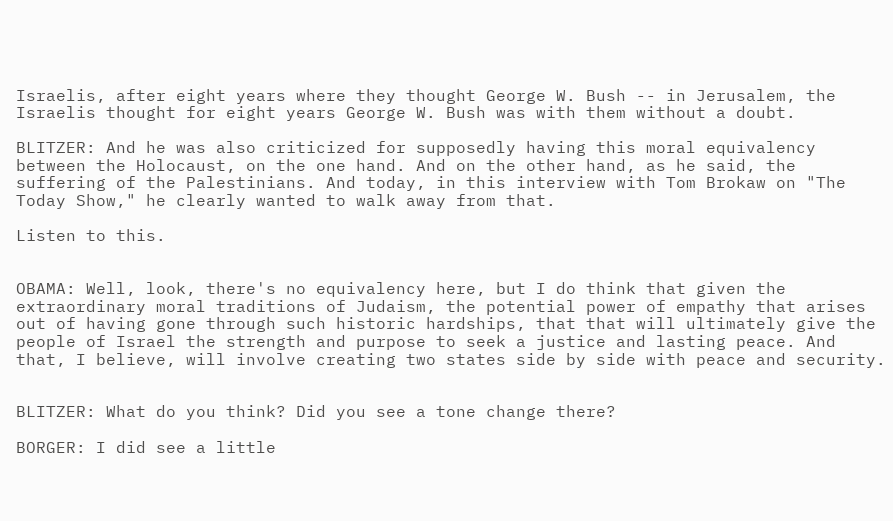Israelis, after eight years where they thought George W. Bush -- in Jerusalem, the Israelis thought for eight years George W. Bush was with them without a doubt.

BLITZER: And he was also criticized for supposedly having this moral equivalency between the Holocaust, on the one hand. And on the other hand, as he said, the suffering of the Palestinians. And today, in this interview with Tom Brokaw on "The Today Show," he clearly wanted to walk away from that.

Listen to this.


OBAMA: Well, look, there's no equivalency here, but I do think that given the extraordinary moral traditions of Judaism, the potential power of empathy that arises out of having gone through such historic hardships, that that will ultimately give the people of Israel the strength and purpose to seek a justice and lasting peace. And that, I believe, will involve creating two states side by side with peace and security.


BLITZER: What do you think? Did you see a tone change there?

BORGER: I did see a little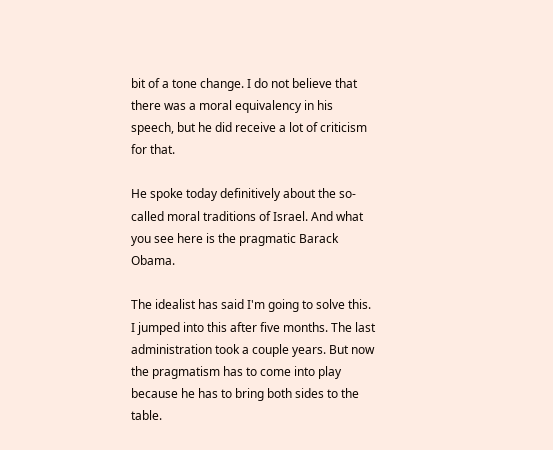bit of a tone change. I do not believe that there was a moral equivalency in his speech, but he did receive a lot of criticism for that.

He spoke today definitively about the so-called moral traditions of Israel. And what you see here is the pragmatic Barack Obama.

The idealist has said I'm going to solve this. I jumped into this after five months. The last administration took a couple years. But now the pragmatism has to come into play because he has to bring both sides to the table.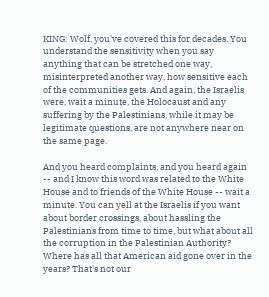KING: Wolf, you've covered this for decades. You understand the sensitivity when you say anything that can be stretched one way, misinterpreted another way, how sensitive each of the communities gets. And again, the Israelis were, wait a minute, the Holocaust and any suffering by the Palestinians, while it may be legitimate questions, are not anywhere near on the same page.

And you heard complaints, and you heard again -- and I know this word was related to the White House and to friends of the White House -- wait a minute. You can yell at the Israelis if you want about border crossings, about hassling the Palestinians from time to time, but what about all the corruption in the Palestinian Authority? Where has all that American aid gone over in the years? That's not our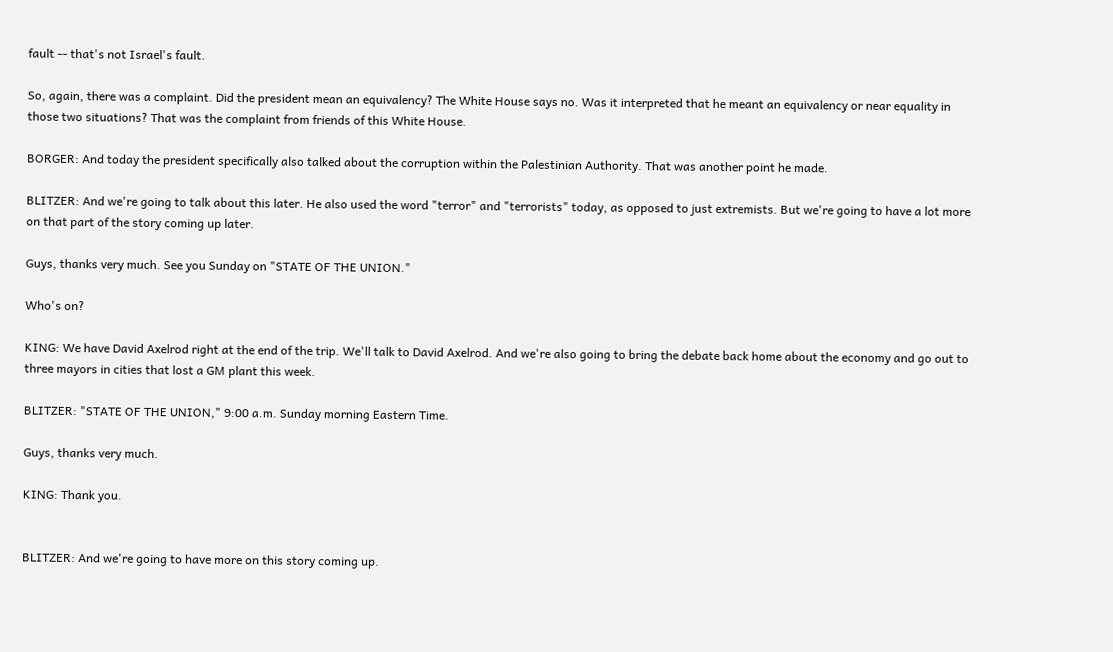fault -- that's not Israel's fault.

So, again, there was a complaint. Did the president mean an equivalency? The White House says no. Was it interpreted that he meant an equivalency or near equality in those two situations? That was the complaint from friends of this White House.

BORGER: And today the president specifically also talked about the corruption within the Palestinian Authority. That was another point he made.

BLITZER: And we're going to talk about this later. He also used the word "terror" and "terrorists" today, as opposed to just extremists. But we're going to have a lot more on that part of the story coming up later.

Guys, thanks very much. See you Sunday on "STATE OF THE UNION."

Who's on?

KING: We have David Axelrod right at the end of the trip. We'll talk to David Axelrod. And we're also going to bring the debate back home about the economy and go out to three mayors in cities that lost a GM plant this week.

BLITZER: "STATE OF THE UNION," 9:00 a.m. Sunday morning Eastern Time.

Guys, thanks very much.

KING: Thank you.


BLITZER: And we're going to have more on this story coming up.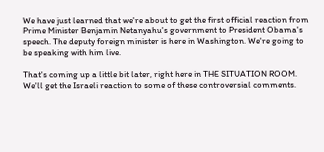We have just learned that we're about to get the first official reaction from Prime Minister Benjamin Netanyahu's government to President Obama's speech. The deputy foreign minister is here in Washington. We're going to be speaking with him live.

That's coming up a little bit later, right here in THE SITUATION ROOM. We'll get the Israeli reaction to some of these controversial comments.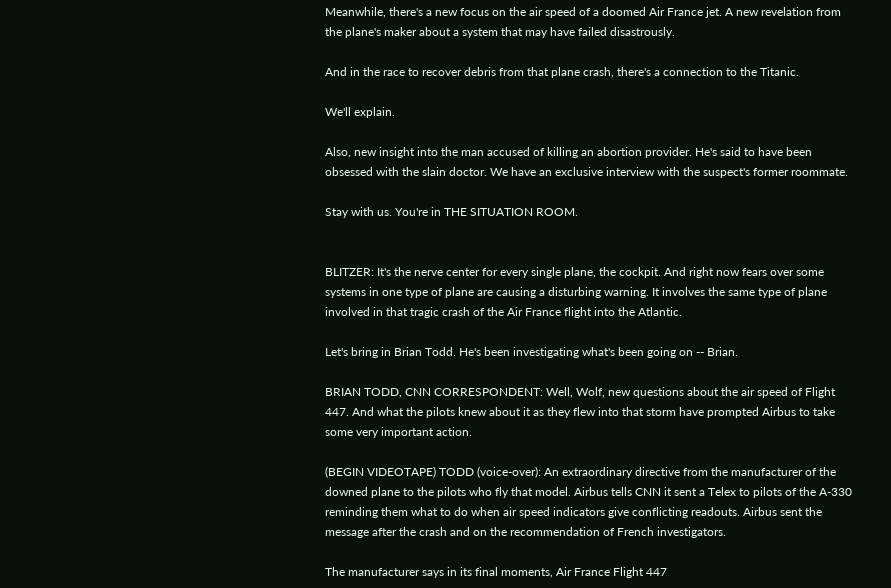Meanwhile, there's a new focus on the air speed of a doomed Air France jet. A new revelation from the plane's maker about a system that may have failed disastrously.

And in the race to recover debris from that plane crash, there's a connection to the Titanic.

We'll explain.

Also, new insight into the man accused of killing an abortion provider. He's said to have been obsessed with the slain doctor. We have an exclusive interview with the suspect's former roommate.

Stay with us. You're in THE SITUATION ROOM.


BLITZER: It's the nerve center for every single plane, the cockpit. And right now fears over some systems in one type of plane are causing a disturbing warning. It involves the same type of plane involved in that tragic crash of the Air France flight into the Atlantic.

Let's bring in Brian Todd. He's been investigating what's been going on -- Brian.

BRIAN TODD, CNN CORRESPONDENT: Well, Wolf, new questions about the air speed of Flight 447. And what the pilots knew about it as they flew into that storm have prompted Airbus to take some very important action.

(BEGIN VIDEOTAPE) TODD (voice-over): An extraordinary directive from the manufacturer of the downed plane to the pilots who fly that model. Airbus tells CNN it sent a Telex to pilots of the A-330 reminding them what to do when air speed indicators give conflicting readouts. Airbus sent the message after the crash and on the recommendation of French investigators.

The manufacturer says in its final moments, Air France Flight 447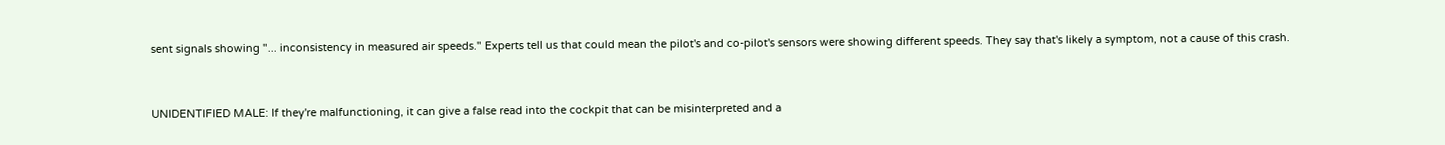sent signals showing "... inconsistency in measured air speeds." Experts tell us that could mean the pilot's and co-pilot's sensors were showing different speeds. They say that's likely a symptom, not a cause of this crash.


UNIDENTIFIED MALE: If they're malfunctioning, it can give a false read into the cockpit that can be misinterpreted and a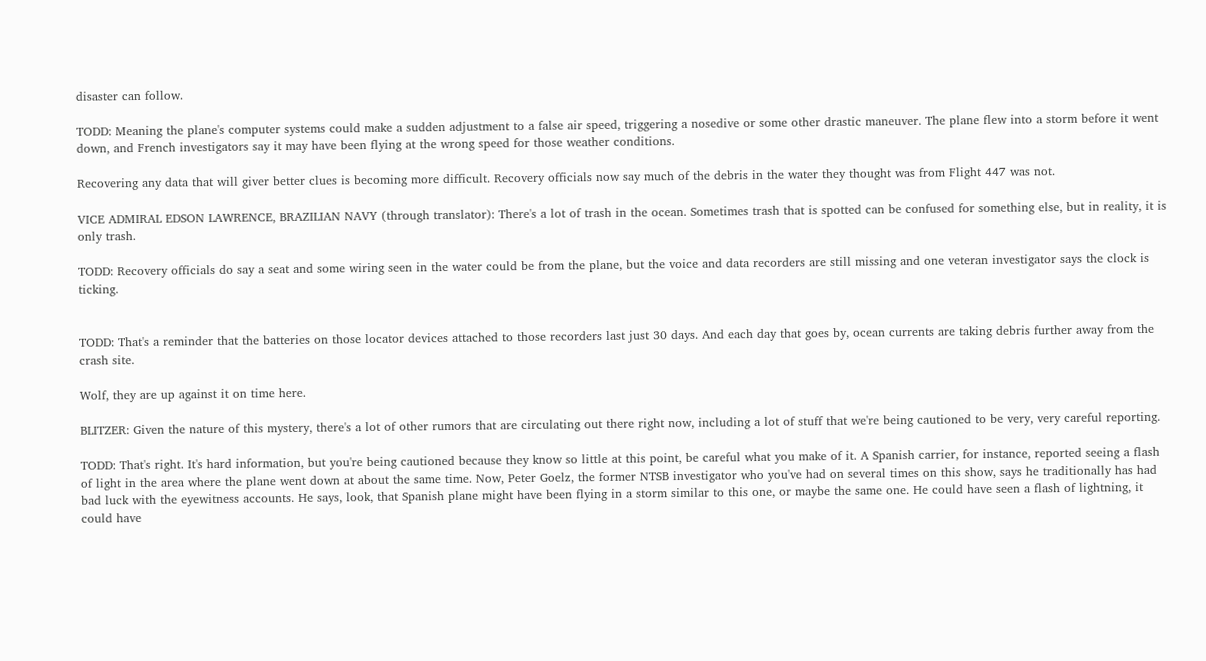disaster can follow.

TODD: Meaning the plane's computer systems could make a sudden adjustment to a false air speed, triggering a nosedive or some other drastic maneuver. The plane flew into a storm before it went down, and French investigators say it may have been flying at the wrong speed for those weather conditions.

Recovering any data that will giver better clues is becoming more difficult. Recovery officials now say much of the debris in the water they thought was from Flight 447 was not.

VICE ADMIRAL EDSON LAWRENCE, BRAZILIAN NAVY (through translator): There's a lot of trash in the ocean. Sometimes trash that is spotted can be confused for something else, but in reality, it is only trash.

TODD: Recovery officials do say a seat and some wiring seen in the water could be from the plane, but the voice and data recorders are still missing and one veteran investigator says the clock is ticking.


TODD: That's a reminder that the batteries on those locator devices attached to those recorders last just 30 days. And each day that goes by, ocean currents are taking debris further away from the crash site.

Wolf, they are up against it on time here.

BLITZER: Given the nature of this mystery, there's a lot of other rumors that are circulating out there right now, including a lot of stuff that we're being cautioned to be very, very careful reporting.

TODD: That's right. It's hard information, but you're being cautioned because they know so little at this point, be careful what you make of it. A Spanish carrier, for instance, reported seeing a flash of light in the area where the plane went down at about the same time. Now, Peter Goelz, the former NTSB investigator who you've had on several times on this show, says he traditionally has had bad luck with the eyewitness accounts. He says, look, that Spanish plane might have been flying in a storm similar to this one, or maybe the same one. He could have seen a flash of lightning, it could have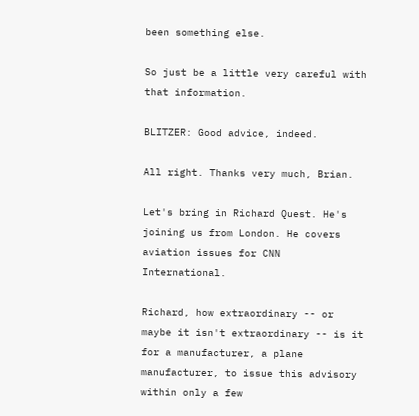been something else.

So just be a little very careful with that information.

BLITZER: Good advice, indeed.

All right. Thanks very much, Brian.

Let's bring in Richard Quest. He's joining us from London. He covers aviation issues for CNN International.

Richard, how extraordinary -- or maybe it isn't extraordinary -- is it for a manufacturer, a plane manufacturer, to issue this advisory within only a few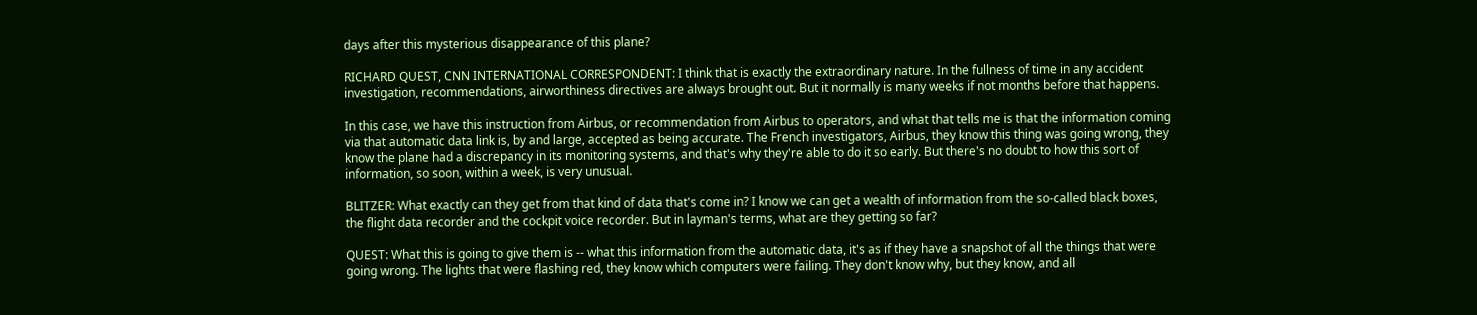days after this mysterious disappearance of this plane?

RICHARD QUEST, CNN INTERNATIONAL CORRESPONDENT: I think that is exactly the extraordinary nature. In the fullness of time in any accident investigation, recommendations, airworthiness directives are always brought out. But it normally is many weeks if not months before that happens.

In this case, we have this instruction from Airbus, or recommendation from Airbus to operators, and what that tells me is that the information coming via that automatic data link is, by and large, accepted as being accurate. The French investigators, Airbus, they know this thing was going wrong, they know the plane had a discrepancy in its monitoring systems, and that's why they're able to do it so early. But there's no doubt to how this sort of information, so soon, within a week, is very unusual.

BLITZER: What exactly can they get from that kind of data that's come in? I know we can get a wealth of information from the so-called black boxes, the flight data recorder and the cockpit voice recorder. But in layman's terms, what are they getting so far?

QUEST: What this is going to give them is -- what this information from the automatic data, it's as if they have a snapshot of all the things that were going wrong. The lights that were flashing red, they know which computers were failing. They don't know why, but they know, and all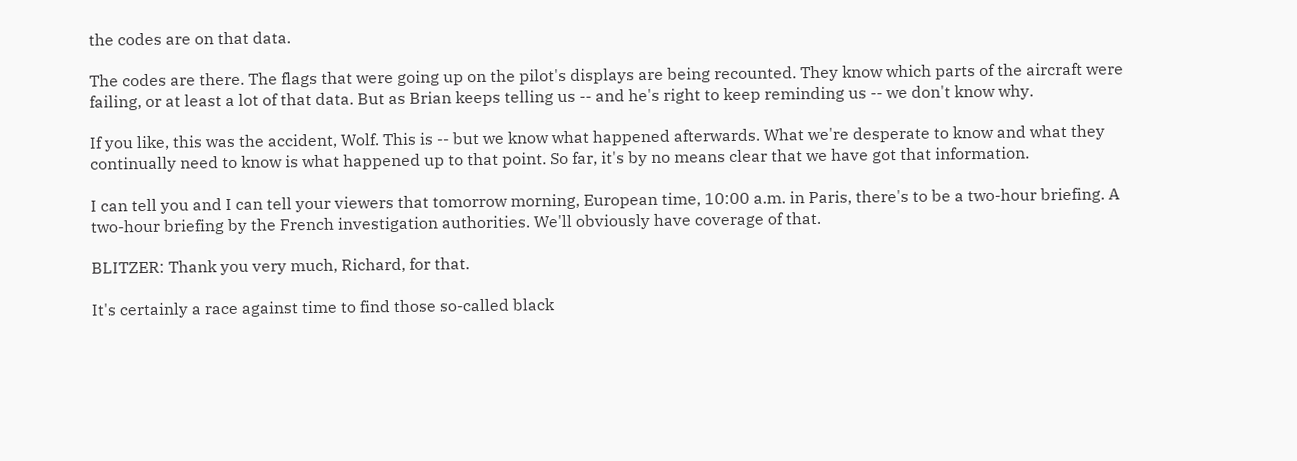the codes are on that data.

The codes are there. The flags that were going up on the pilot's displays are being recounted. They know which parts of the aircraft were failing, or at least a lot of that data. But as Brian keeps telling us -- and he's right to keep reminding us -- we don't know why.

If you like, this was the accident, Wolf. This is -- but we know what happened afterwards. What we're desperate to know and what they continually need to know is what happened up to that point. So far, it's by no means clear that we have got that information.

I can tell you and I can tell your viewers that tomorrow morning, European time, 10:00 a.m. in Paris, there's to be a two-hour briefing. A two-hour briefing by the French investigation authorities. We'll obviously have coverage of that.

BLITZER: Thank you very much, Richard, for that.

It's certainly a race against time to find those so-called black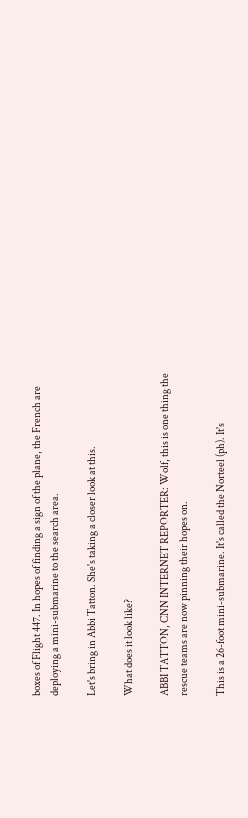boxes of Flight 447. In hopes of finding a sign of the plane, the French are deploying a mini-submarine to the search area.

Let's bring in Abbi Tatton. She's taking a closer look at this.

What does it look like?

ABBI TATTON, CNN INTERNET REPORTER: Wolf, this is one thing the rescue teams are now pinning their hopes on.

This is a 26-foot mini-submarine. It's called the Norteel (ph). It's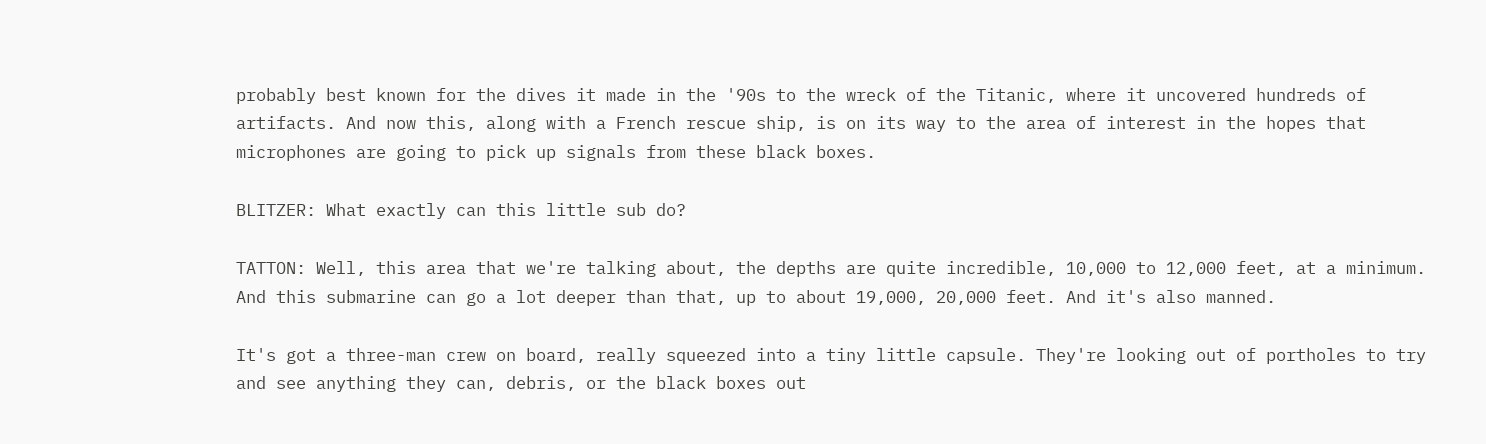probably best known for the dives it made in the '90s to the wreck of the Titanic, where it uncovered hundreds of artifacts. And now this, along with a French rescue ship, is on its way to the area of interest in the hopes that microphones are going to pick up signals from these black boxes.

BLITZER: What exactly can this little sub do?

TATTON: Well, this area that we're talking about, the depths are quite incredible, 10,000 to 12,000 feet, at a minimum. And this submarine can go a lot deeper than that, up to about 19,000, 20,000 feet. And it's also manned.

It's got a three-man crew on board, really squeezed into a tiny little capsule. They're looking out of portholes to try and see anything they can, debris, or the black boxes out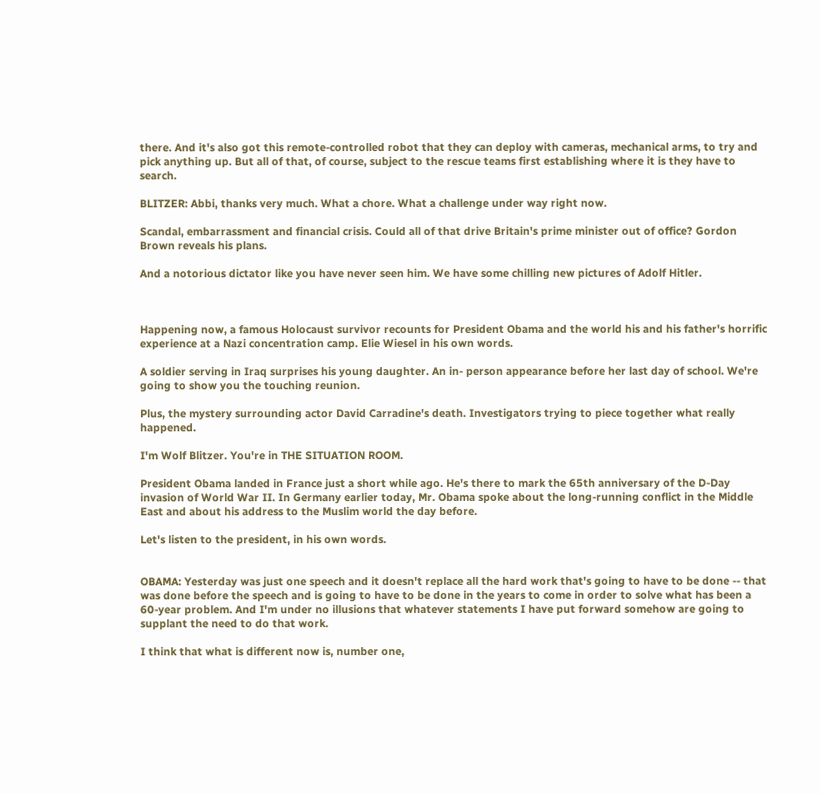there. And it's also got this remote-controlled robot that they can deploy with cameras, mechanical arms, to try and pick anything up. But all of that, of course, subject to the rescue teams first establishing where it is they have to search.

BLITZER: Abbi, thanks very much. What a chore. What a challenge under way right now.

Scandal, embarrassment and financial crisis. Could all of that drive Britain's prime minister out of office? Gordon Brown reveals his plans.

And a notorious dictator like you have never seen him. We have some chilling new pictures of Adolf Hitler.



Happening now, a famous Holocaust survivor recounts for President Obama and the world his and his father's horrific experience at a Nazi concentration camp. Elie Wiesel in his own words.

A soldier serving in Iraq surprises his young daughter. An in- person appearance before her last day of school. We're going to show you the touching reunion.

Plus, the mystery surrounding actor David Carradine's death. Investigators trying to piece together what really happened.

I'm Wolf Blitzer. You're in THE SITUATION ROOM.

President Obama landed in France just a short while ago. He's there to mark the 65th anniversary of the D-Day invasion of World War II. In Germany earlier today, Mr. Obama spoke about the long-running conflict in the Middle East and about his address to the Muslim world the day before.

Let's listen to the president, in his own words.


OBAMA: Yesterday was just one speech and it doesn't replace all the hard work that's going to have to be done -- that was done before the speech and is going to have to be done in the years to come in order to solve what has been a 60-year problem. And I'm under no illusions that whatever statements I have put forward somehow are going to supplant the need to do that work.

I think that what is different now is, number one,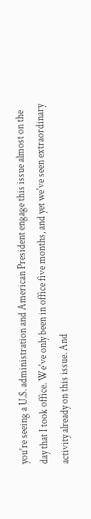you're seeing a U.S. administration and American President engage this issue almost on the day that I took office. We've only been in office five months, and yet we've seen extraordinary activity already on this issue. And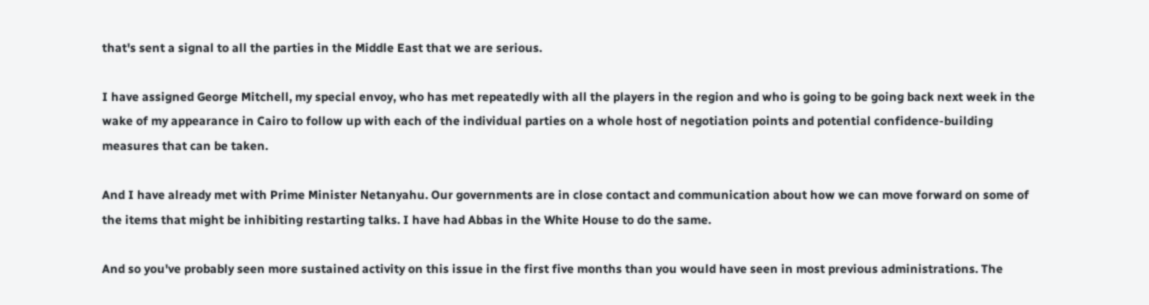that's sent a signal to all the parties in the Middle East that we are serious.

I have assigned George Mitchell, my special envoy, who has met repeatedly with all the players in the region and who is going to be going back next week in the wake of my appearance in Cairo to follow up with each of the individual parties on a whole host of negotiation points and potential confidence-building measures that can be taken.

And I have already met with Prime Minister Netanyahu. Our governments are in close contact and communication about how we can move forward on some of the items that might be inhibiting restarting talks. I have had Abbas in the White House to do the same.

And so you've probably seen more sustained activity on this issue in the first five months than you would have seen in most previous administrations. The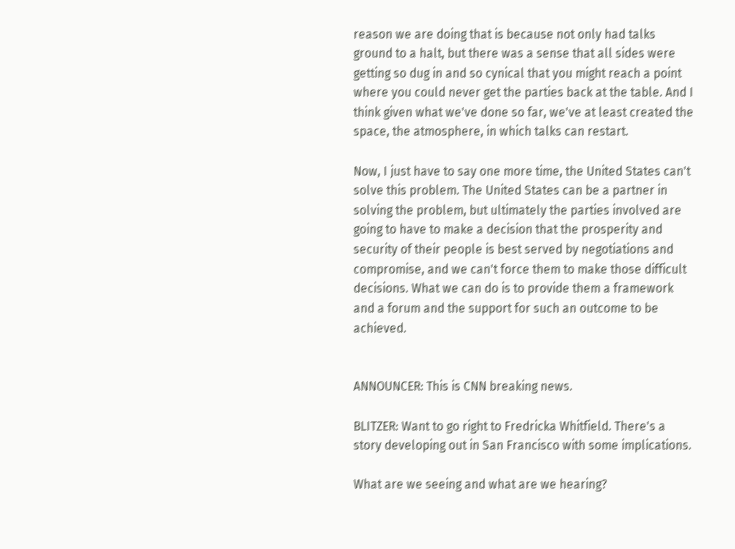reason we are doing that is because not only had talks ground to a halt, but there was a sense that all sides were getting so dug in and so cynical that you might reach a point where you could never get the parties back at the table. And I think given what we've done so far, we've at least created the space, the atmosphere, in which talks can restart.

Now, I just have to say one more time, the United States can't solve this problem. The United States can be a partner in solving the problem, but ultimately the parties involved are going to have to make a decision that the prosperity and security of their people is best served by negotiations and compromise, and we can't force them to make those difficult decisions. What we can do is to provide them a framework and a forum and the support for such an outcome to be achieved.


ANNOUNCER: This is CNN breaking news.

BLITZER: Want to go right to Fredricka Whitfield. There's a story developing out in San Francisco with some implications.

What are we seeing and what are we hearing?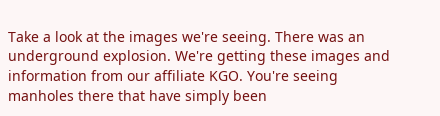Take a look at the images we're seeing. There was an underground explosion. We're getting these images and information from our affiliate KGO. You're seeing manholes there that have simply been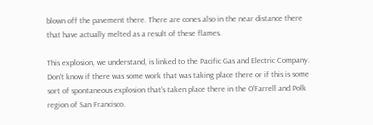blown off the pavement there. There are cones also in the near distance there that have actually melted as a result of these flames.

This explosion, we understand, is linked to the Pacific Gas and Electric Company. Don't know if there was some work that was taking place there or if this is some sort of spontaneous explosion that's taken place there in the O'Farrell and Polk region of San Francisco.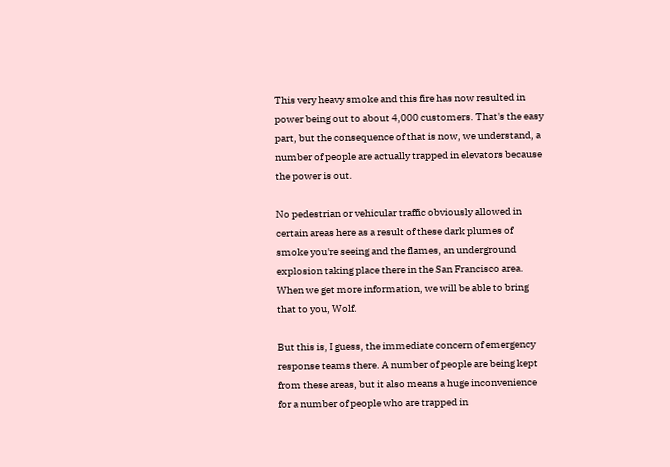This very heavy smoke and this fire has now resulted in power being out to about 4,000 customers. That's the easy part, but the consequence of that is now, we understand, a number of people are actually trapped in elevators because the power is out.

No pedestrian or vehicular traffic obviously allowed in certain areas here as a result of these dark plumes of smoke you're seeing and the flames, an underground explosion taking place there in the San Francisco area. When we get more information, we will be able to bring that to you, Wolf.

But this is, I guess, the immediate concern of emergency response teams there. A number of people are being kept from these areas, but it also means a huge inconvenience for a number of people who are trapped in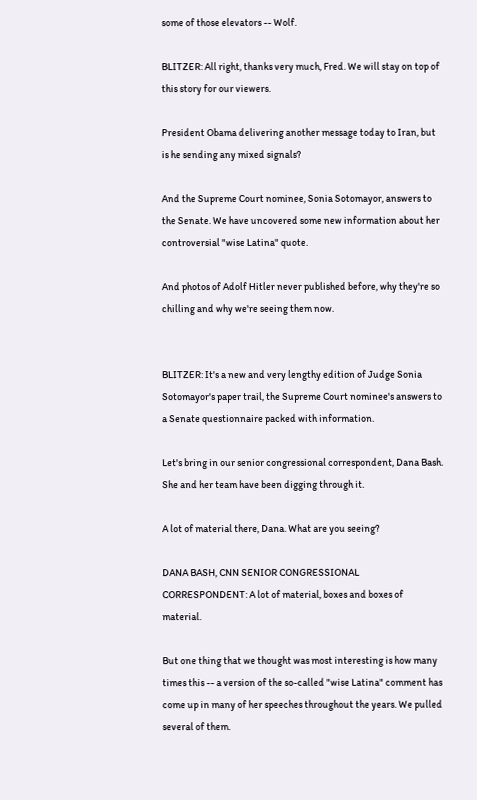some of those elevators -- Wolf.

BLITZER: All right, thanks very much, Fred. We will stay on top of this story for our viewers.

President Obama delivering another message today to Iran, but is he sending any mixed signals?

And the Supreme Court nominee, Sonia Sotomayor, answers to the Senate. We have uncovered some new information about her controversial "wise Latina" quote.

And photos of Adolf Hitler never published before, why they're so chilling and why we're seeing them now.


BLITZER: It's a new and very lengthy edition of Judge Sonia Sotomayor's paper trail, the Supreme Court nominee's answers to a Senate questionnaire packed with information.

Let's bring in our senior congressional correspondent, Dana Bash. She and her team have been digging through it.

A lot of material there, Dana. What are you seeing?

DANA BASH, CNN SENIOR CONGRESSIONAL CORRESPONDENT: A lot of material, boxes and boxes of material.

But one thing that we thought was most interesting is how many times this -- a version of the so-called "wise Latina" comment has come up in many of her speeches throughout the years. We pulled several of them.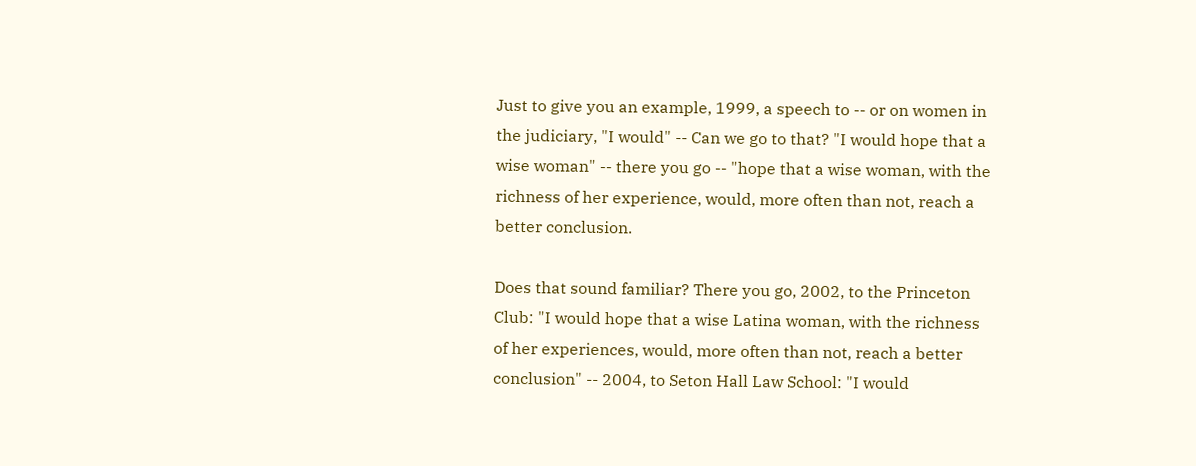Just to give you an example, 1999, a speech to -- or on women in the judiciary, "I would" -- Can we go to that? "I would hope that a wise woman" -- there you go -- "hope that a wise woman, with the richness of her experience, would, more often than not, reach a better conclusion.

Does that sound familiar? There you go, 2002, to the Princeton Club: "I would hope that a wise Latina woman, with the richness of her experiences, would, more often than not, reach a better conclusion" -- 2004, to Seton Hall Law School: "I would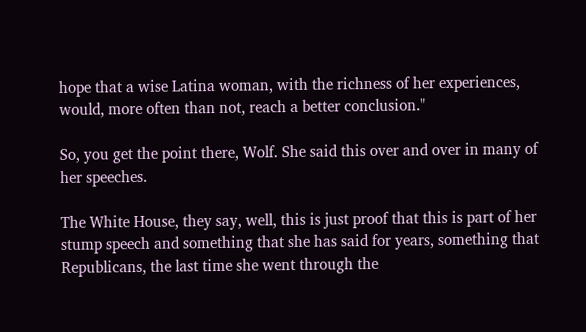hope that a wise Latina woman, with the richness of her experiences, would, more often than not, reach a better conclusion."

So, you get the point there, Wolf. She said this over and over in many of her speeches.

The White House, they say, well, this is just proof that this is part of her stump speech and something that she has said for years, something that Republicans, the last time she went through the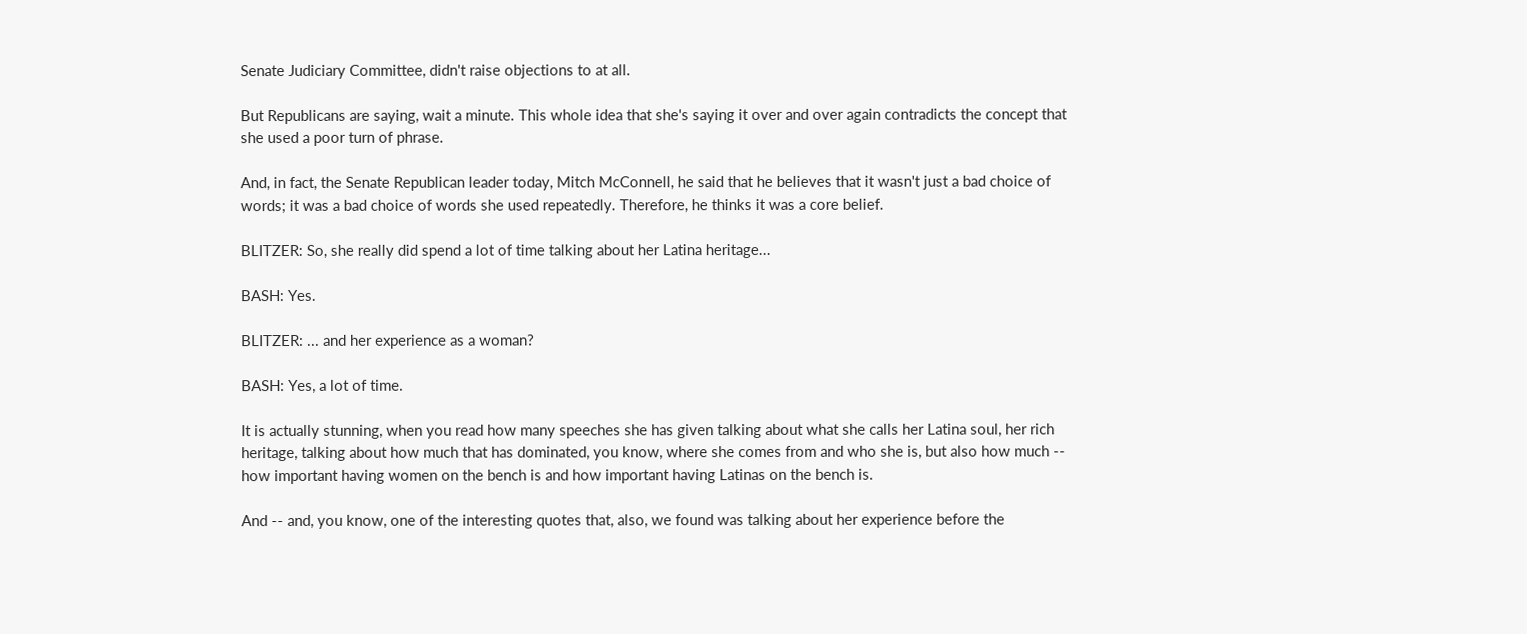Senate Judiciary Committee, didn't raise objections to at all.

But Republicans are saying, wait a minute. This whole idea that she's saying it over and over again contradicts the concept that she used a poor turn of phrase.

And, in fact, the Senate Republican leader today, Mitch McConnell, he said that he believes that it wasn't just a bad choice of words; it was a bad choice of words she used repeatedly. Therefore, he thinks it was a core belief.

BLITZER: So, she really did spend a lot of time talking about her Latina heritage...

BASH: Yes.

BLITZER: ... and her experience as a woman?

BASH: Yes, a lot of time.

It is actually stunning, when you read how many speeches she has given talking about what she calls her Latina soul, her rich heritage, talking about how much that has dominated, you know, where she comes from and who she is, but also how much -- how important having women on the bench is and how important having Latinas on the bench is.

And -- and, you know, one of the interesting quotes that, also, we found was talking about her experience before the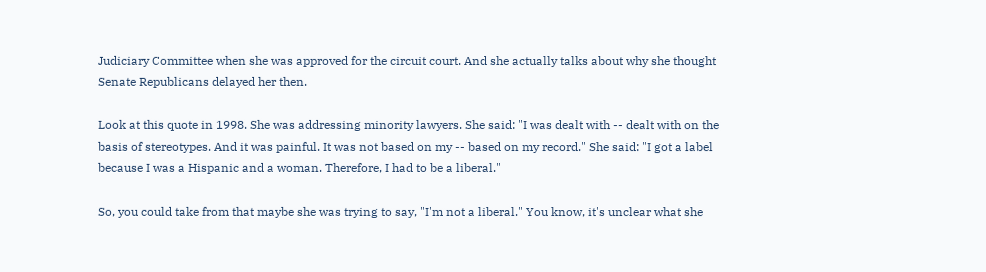Judiciary Committee when she was approved for the circuit court. And she actually talks about why she thought Senate Republicans delayed her then.

Look at this quote in 1998. She was addressing minority lawyers. She said: "I was dealt with -- dealt with on the basis of stereotypes. And it was painful. It was not based on my -- based on my record." She said: "I got a label because I was a Hispanic and a woman. Therefore, I had to be a liberal."

So, you could take from that maybe she was trying to say, "I'm not a liberal." You know, it's unclear what she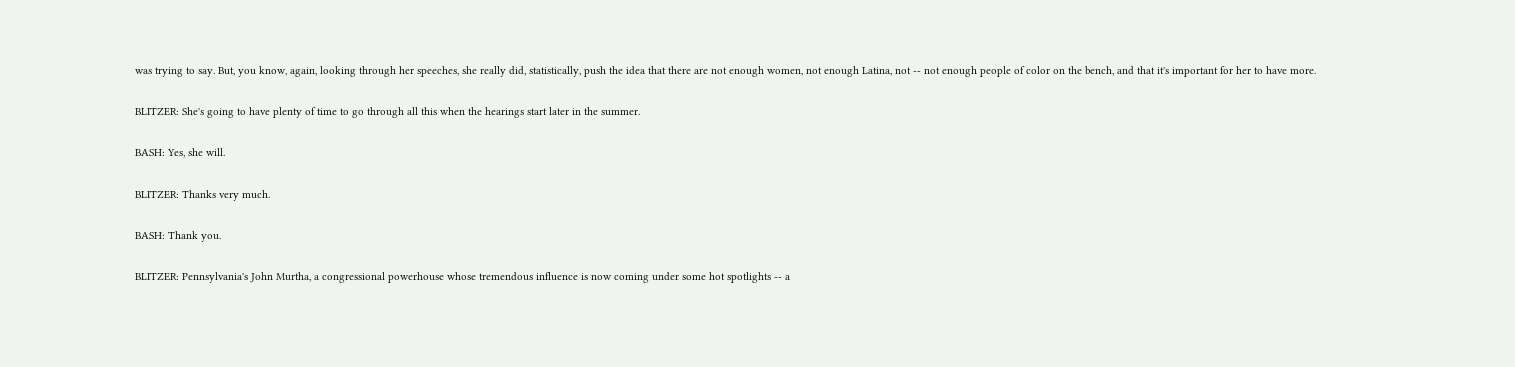was trying to say. But, you know, again, looking through her speeches, she really did, statistically, push the idea that there are not enough women, not enough Latina, not -- not enough people of color on the bench, and that it's important for her to have more.

BLITZER: She's going to have plenty of time to go through all this when the hearings start later in the summer.

BASH: Yes, she will.

BLITZER: Thanks very much.

BASH: Thank you.

BLITZER: Pennsylvania's John Murtha, a congressional powerhouse whose tremendous influence is now coming under some hot spotlights -- a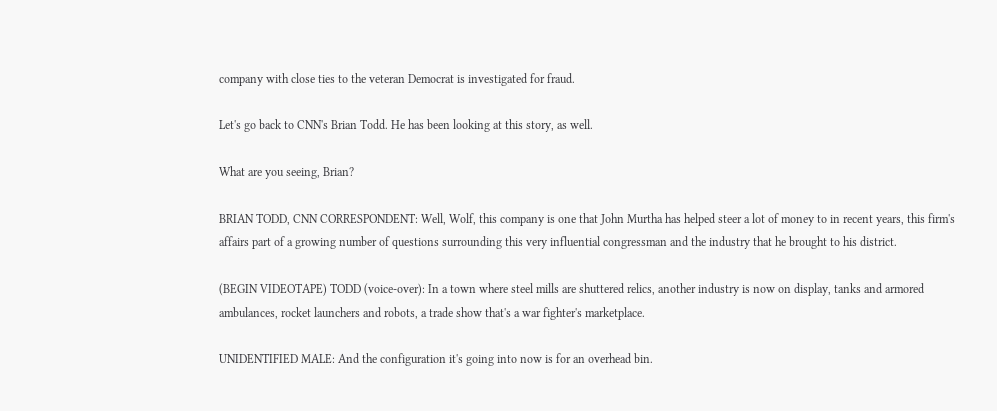company with close ties to the veteran Democrat is investigated for fraud.

Let's go back to CNN's Brian Todd. He has been looking at this story, as well.

What are you seeing, Brian?

BRIAN TODD, CNN CORRESPONDENT: Well, Wolf, this company is one that John Murtha has helped steer a lot of money to in recent years, this firm's affairs part of a growing number of questions surrounding this very influential congressman and the industry that he brought to his district.

(BEGIN VIDEOTAPE) TODD (voice-over): In a town where steel mills are shuttered relics, another industry is now on display, tanks and armored ambulances, rocket launchers and robots, a trade show that's a war fighter's marketplace.

UNIDENTIFIED MALE: And the configuration it's going into now is for an overhead bin.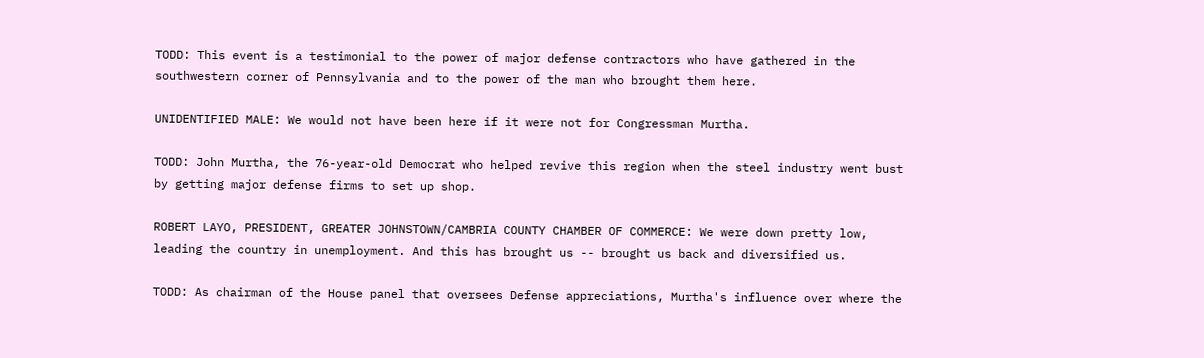TODD: This event is a testimonial to the power of major defense contractors who have gathered in the southwestern corner of Pennsylvania and to the power of the man who brought them here.

UNIDENTIFIED MALE: We would not have been here if it were not for Congressman Murtha.

TODD: John Murtha, the 76-year-old Democrat who helped revive this region when the steel industry went bust by getting major defense firms to set up shop.

ROBERT LAYO, PRESIDENT, GREATER JOHNSTOWN/CAMBRIA COUNTY CHAMBER OF COMMERCE: We were down pretty low, leading the country in unemployment. And this has brought us -- brought us back and diversified us.

TODD: As chairman of the House panel that oversees Defense appreciations, Murtha's influence over where the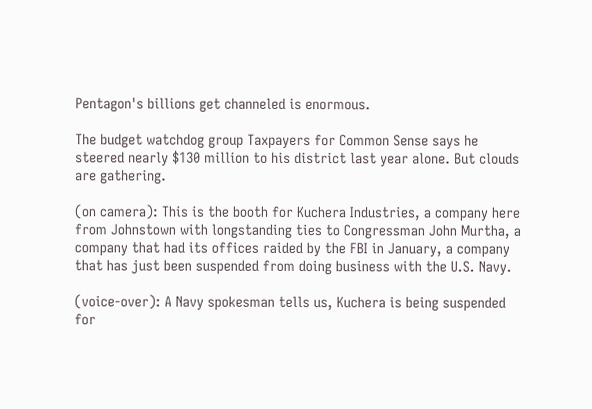Pentagon's billions get channeled is enormous.

The budget watchdog group Taxpayers for Common Sense says he steered nearly $130 million to his district last year alone. But clouds are gathering.

(on camera): This is the booth for Kuchera Industries, a company here from Johnstown with longstanding ties to Congressman John Murtha, a company that had its offices raided by the FBI in January, a company that has just been suspended from doing business with the U.S. Navy.

(voice-over): A Navy spokesman tells us, Kuchera is being suspended for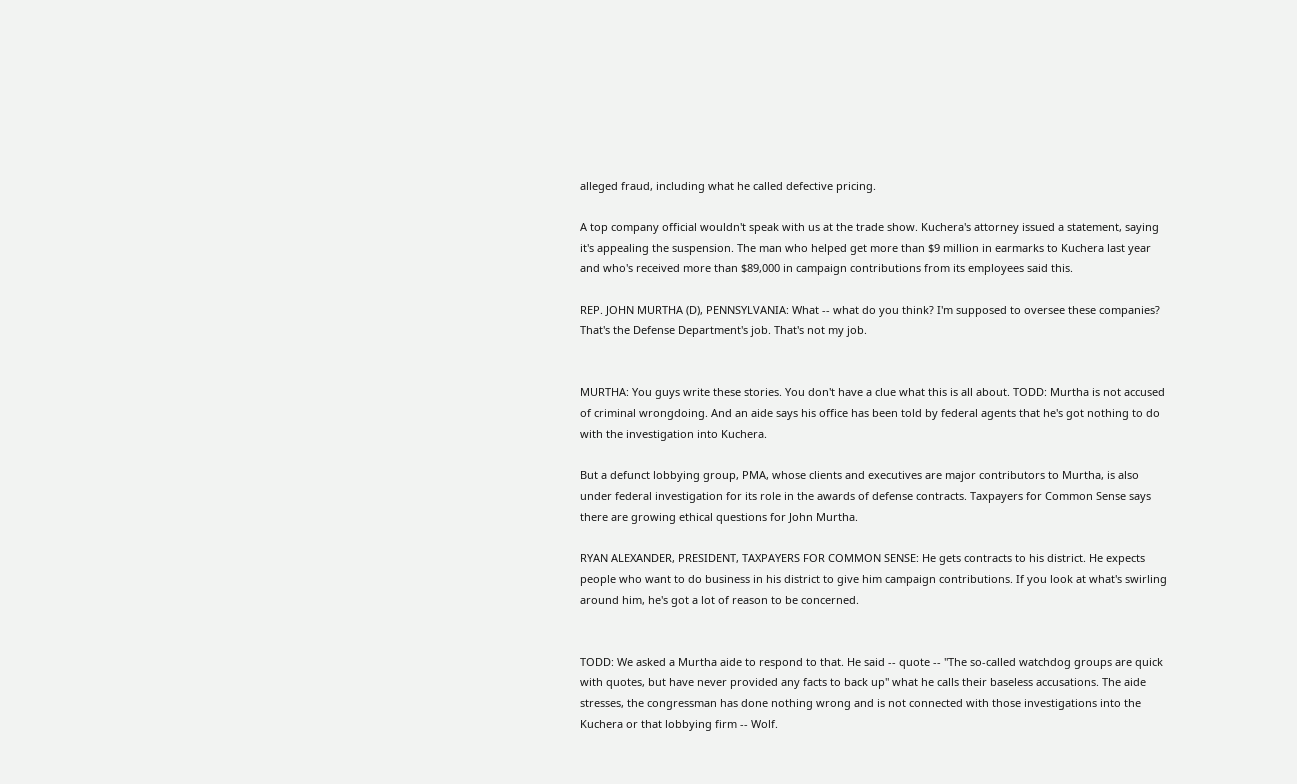alleged fraud, including what he called defective pricing.

A top company official wouldn't speak with us at the trade show. Kuchera's attorney issued a statement, saying it's appealing the suspension. The man who helped get more than $9 million in earmarks to Kuchera last year and who's received more than $89,000 in campaign contributions from its employees said this.

REP. JOHN MURTHA (D), PENNSYLVANIA: What -- what do you think? I'm supposed to oversee these companies? That's the Defense Department's job. That's not my job.


MURTHA: You guys write these stories. You don't have a clue what this is all about. TODD: Murtha is not accused of criminal wrongdoing. And an aide says his office has been told by federal agents that he's got nothing to do with the investigation into Kuchera.

But a defunct lobbying group, PMA, whose clients and executives are major contributors to Murtha, is also under federal investigation for its role in the awards of defense contracts. Taxpayers for Common Sense says there are growing ethical questions for John Murtha.

RYAN ALEXANDER, PRESIDENT, TAXPAYERS FOR COMMON SENSE: He gets contracts to his district. He expects people who want to do business in his district to give him campaign contributions. If you look at what's swirling around him, he's got a lot of reason to be concerned.


TODD: We asked a Murtha aide to respond to that. He said -- quote -- "The so-called watchdog groups are quick with quotes, but have never provided any facts to back up" what he calls their baseless accusations. The aide stresses, the congressman has done nothing wrong and is not connected with those investigations into the Kuchera or that lobbying firm -- Wolf.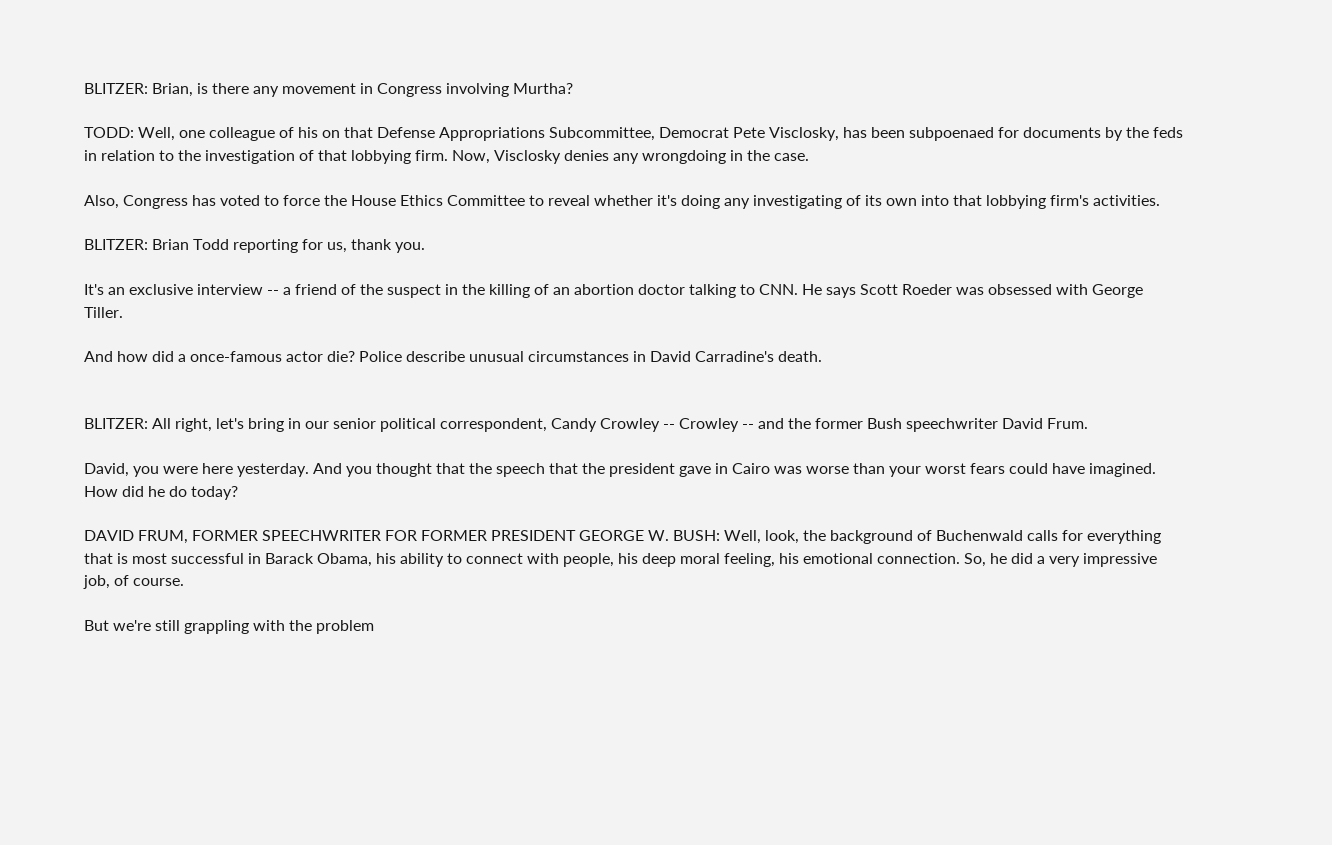BLITZER: Brian, is there any movement in Congress involving Murtha?

TODD: Well, one colleague of his on that Defense Appropriations Subcommittee, Democrat Pete Visclosky, has been subpoenaed for documents by the feds in relation to the investigation of that lobbying firm. Now, Visclosky denies any wrongdoing in the case.

Also, Congress has voted to force the House Ethics Committee to reveal whether it's doing any investigating of its own into that lobbying firm's activities.

BLITZER: Brian Todd reporting for us, thank you.

It's an exclusive interview -- a friend of the suspect in the killing of an abortion doctor talking to CNN. He says Scott Roeder was obsessed with George Tiller.

And how did a once-famous actor die? Police describe unusual circumstances in David Carradine's death.


BLITZER: All right, let's bring in our senior political correspondent, Candy Crowley -- Crowley -- and the former Bush speechwriter David Frum.

David, you were here yesterday. And you thought that the speech that the president gave in Cairo was worse than your worst fears could have imagined. How did he do today?

DAVID FRUM, FORMER SPEECHWRITER FOR FORMER PRESIDENT GEORGE W. BUSH: Well, look, the background of Buchenwald calls for everything that is most successful in Barack Obama, his ability to connect with people, his deep moral feeling, his emotional connection. So, he did a very impressive job, of course.

But we're still grappling with the problem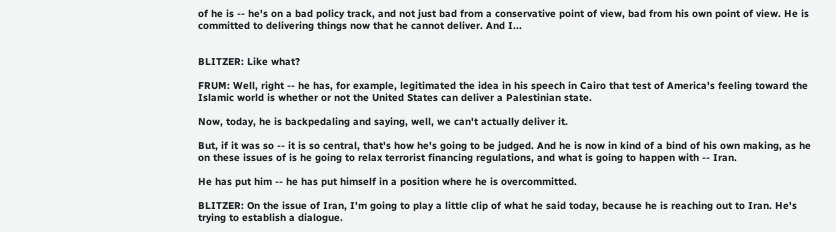of he is -- he's on a bad policy track, and not just bad from a conservative point of view, bad from his own point of view. He is committed to delivering things now that he cannot deliver. And I...


BLITZER: Like what?

FRUM: Well, right -- he has, for example, legitimated the idea in his speech in Cairo that test of America's feeling toward the Islamic world is whether or not the United States can deliver a Palestinian state.

Now, today, he is backpedaling and saying, well, we can't actually deliver it.

But, if it was so -- it is so central, that's how he's going to be judged. And he is now in kind of a bind of his own making, as he on these issues of is he going to relax terrorist financing regulations, and what is going to happen with -- Iran.

He has put him -- he has put himself in a position where he is overcommitted.

BLITZER: On the issue of Iran, I'm going to play a little clip of what he said today, because he is reaching out to Iran. He's trying to establish a dialogue.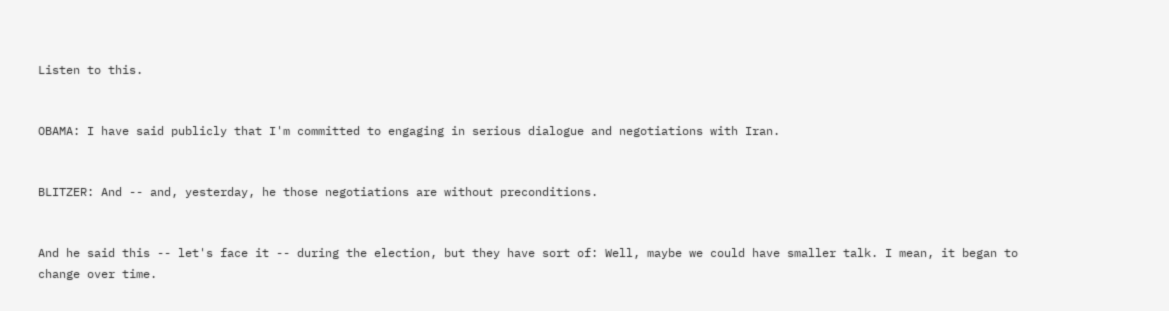Listen to this.


OBAMA: I have said publicly that I'm committed to engaging in serious dialogue and negotiations with Iran.


BLITZER: And -- and, yesterday, he those negotiations are without preconditions.


And he said this -- let's face it -- during the election, but they have sort of: Well, maybe we could have smaller talk. I mean, it began to change over time.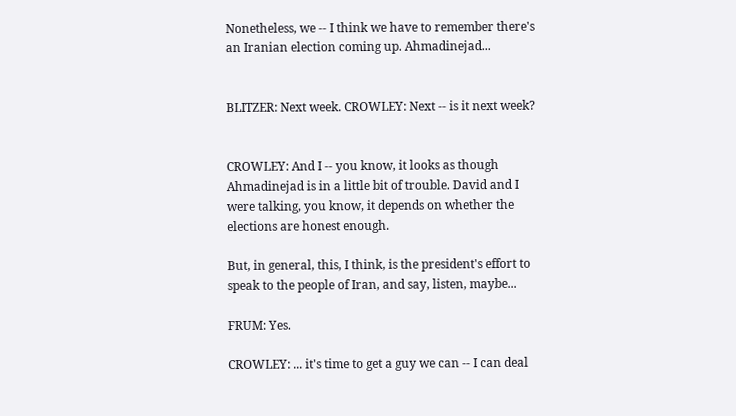Nonetheless, we -- I think we have to remember there's an Iranian election coming up. Ahmadinejad...


BLITZER: Next week. CROWLEY: Next -- is it next week?


CROWLEY: And I -- you know, it looks as though Ahmadinejad is in a little bit of trouble. David and I were talking, you know, it depends on whether the elections are honest enough.

But, in general, this, I think, is the president's effort to speak to the people of Iran, and say, listen, maybe...

FRUM: Yes.

CROWLEY: ... it's time to get a guy we can -- I can deal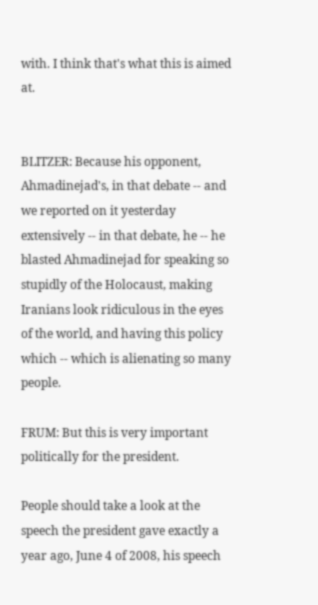with. I think that's what this is aimed at.


BLITZER: Because his opponent, Ahmadinejad's, in that debate -- and we reported on it yesterday extensively -- in that debate, he -- he blasted Ahmadinejad for speaking so stupidly of the Holocaust, making Iranians look ridiculous in the eyes of the world, and having this policy which -- which is alienating so many people.

FRUM: But this is very important politically for the president.

People should take a look at the speech the president gave exactly a year ago, June 4 of 2008, his speech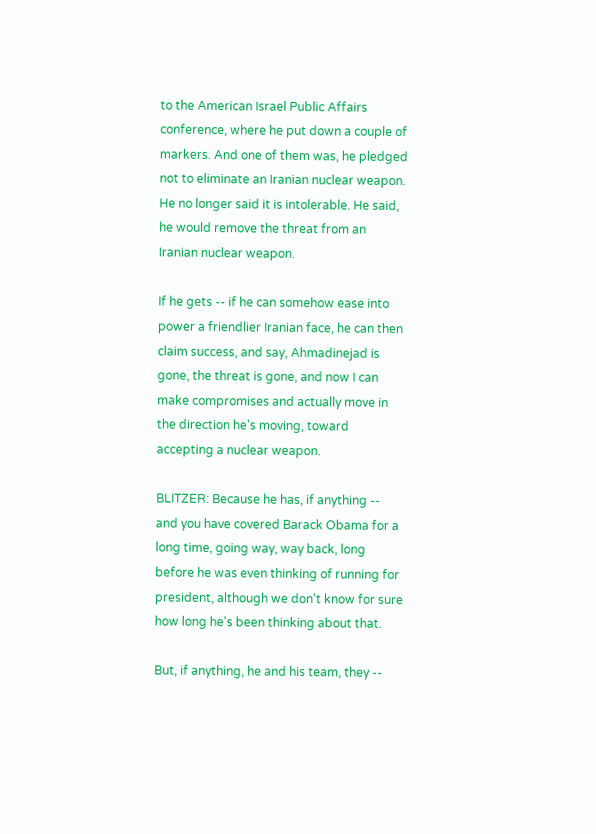to the American Israel Public Affairs conference, where he put down a couple of markers. And one of them was, he pledged not to eliminate an Iranian nuclear weapon. He no longer said it is intolerable. He said, he would remove the threat from an Iranian nuclear weapon.

If he gets -- if he can somehow ease into power a friendlier Iranian face, he can then claim success, and say, Ahmadinejad is gone, the threat is gone, and now I can make compromises and actually move in the direction he's moving, toward accepting a nuclear weapon.

BLITZER: Because he has, if anything -- and you have covered Barack Obama for a long time, going way, way back, long before he was even thinking of running for president, although we don't know for sure how long he's been thinking about that.

But, if anything, he and his team, they --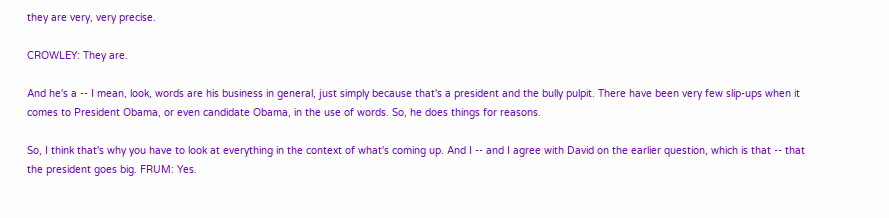they are very, very precise.

CROWLEY: They are.

And he's a -- I mean, look, words are his business in general, just simply because that's a president and the bully pulpit. There have been very few slip-ups when it comes to President Obama, or even candidate Obama, in the use of words. So, he does things for reasons.

So, I think that's why you have to look at everything in the context of what's coming up. And I -- and I agree with David on the earlier question, which is that -- that the president goes big. FRUM: Yes.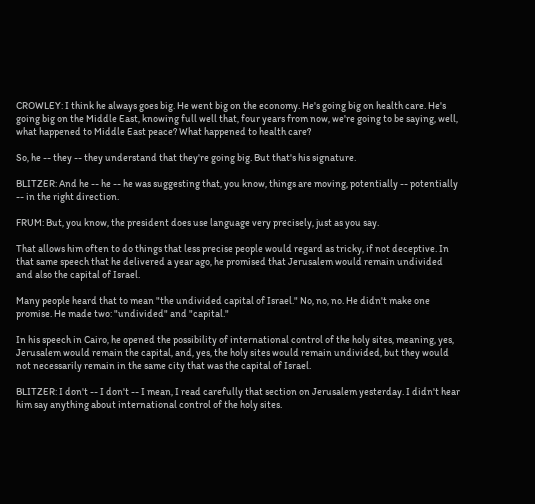CROWLEY: I think he always goes big. He went big on the economy. He's going big on health care. He's going big on the Middle East, knowing full well that, four years from now, we're going to be saying, well, what happened to Middle East peace? What happened to health care?

So, he -- they -- they understand that they're going big. But that's his signature.

BLITZER: And he -- he -- he was suggesting that, you know, things are moving, potentially -- potentially -- in the right direction.

FRUM: But, you know, the president does use language very precisely, just as you say.

That allows him often to do things that less precise people would regard as tricky, if not deceptive. In that same speech that he delivered a year ago, he promised that Jerusalem would remain undivided and also the capital of Israel.

Many people heard that to mean "the undivided capital of Israel." No, no, no. He didn't make one promise. He made two: "undivided" and "capital."

In his speech in Cairo, he opened the possibility of international control of the holy sites, meaning, yes, Jerusalem would remain the capital, and, yes, the holy sites would remain undivided, but they would not necessarily remain in the same city that was the capital of Israel.

BLITZER: I don't -- I don't -- I mean, I read carefully that section on Jerusalem yesterday. I didn't hear him say anything about international control of the holy sites.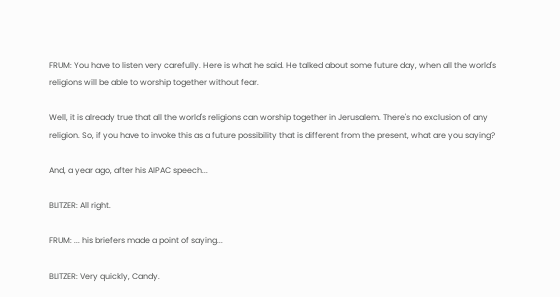FRUM: You have to listen very carefully. Here is what he said. He talked about some future day, when all the world's religions will be able to worship together without fear.

Well, it is already true that all the world's religions can worship together in Jerusalem. There's no exclusion of any religion. So, if you have to invoke this as a future possibility that is different from the present, what are you saying?

And, a year ago, after his AIPAC speech...

BLITZER: All right.

FRUM: ... his briefers made a point of saying...

BLITZER: Very quickly, Candy.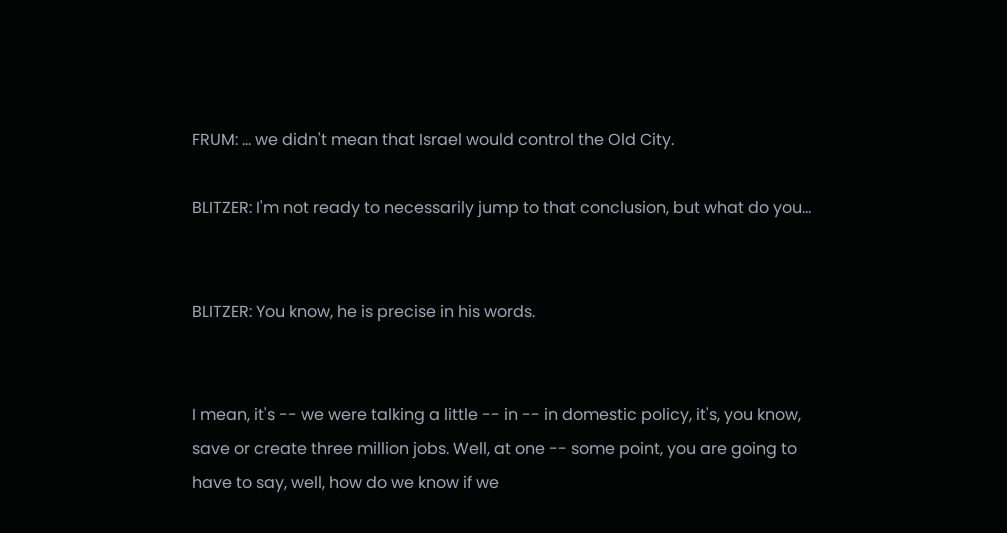FRUM: ... we didn't mean that Israel would control the Old City.

BLITZER: I'm not ready to necessarily jump to that conclusion, but what do you...


BLITZER: You know, he is precise in his words.


I mean, it's -- we were talking a little -- in -- in domestic policy, it's, you know, save or create three million jobs. Well, at one -- some point, you are going to have to say, well, how do we know if we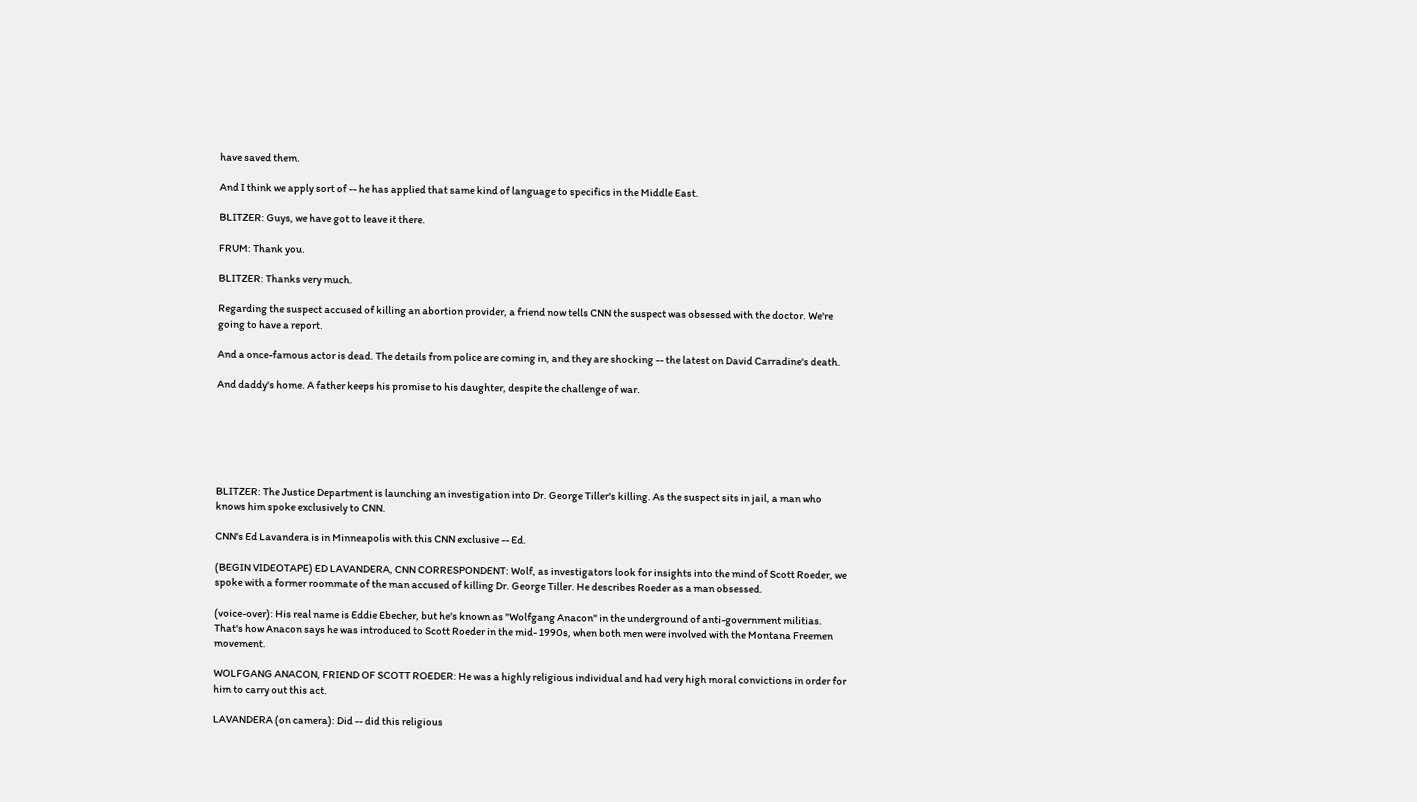have saved them.

And I think we apply sort of -- he has applied that same kind of language to specifics in the Middle East.

BLITZER: Guys, we have got to leave it there.

FRUM: Thank you.

BLITZER: Thanks very much.

Regarding the suspect accused of killing an abortion provider, a friend now tells CNN the suspect was obsessed with the doctor. We're going to have a report.

And a once-famous actor is dead. The details from police are coming in, and they are shocking -- the latest on David Carradine's death.

And daddy's home. A father keeps his promise to his daughter, despite the challenge of war.






BLITZER: The Justice Department is launching an investigation into Dr. George Tiller's killing. As the suspect sits in jail, a man who knows him spoke exclusively to CNN.

CNN's Ed Lavandera is in Minneapolis with this CNN exclusive -- Ed.

(BEGIN VIDEOTAPE) ED LAVANDERA, CNN CORRESPONDENT: Wolf, as investigators look for insights into the mind of Scott Roeder, we spoke with a former roommate of the man accused of killing Dr. George Tiller. He describes Roeder as a man obsessed.

(voice-over): His real name is Eddie Ebecher, but he's known as "Wolfgang Anacon" in the underground of anti-government militias. That's how Anacon says he was introduced to Scott Roeder in the mid- 1990s, when both men were involved with the Montana Freemen movement.

WOLFGANG ANACON, FRIEND OF SCOTT ROEDER: He was a highly religious individual and had very high moral convictions in order for him to carry out this act.

LAVANDERA (on camera): Did -- did this religious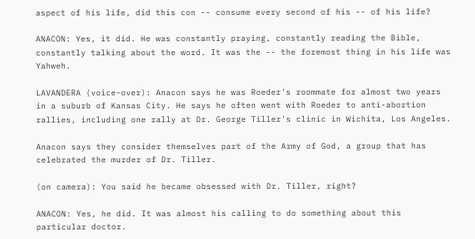aspect of his life, did this con -- consume every second of his -- of his life?

ANACON: Yes, it did. He was constantly praying, constantly reading the Bible, constantly talking about the word. It was the -- the foremost thing in his life was Yahweh.

LAVANDERA (voice-over): Anacon says he was Roeder's roommate for almost two years in a suburb of Kansas City. He says he often went with Roeder to anti-abortion rallies, including one rally at Dr. George Tiller's clinic in Wichita, Los Angeles.

Anacon says they consider themselves part of the Army of God, a group that has celebrated the murder of Dr. Tiller.

(on camera): You said he became obsessed with Dr. Tiller, right?

ANACON: Yes, he did. It was almost his calling to do something about this particular doctor.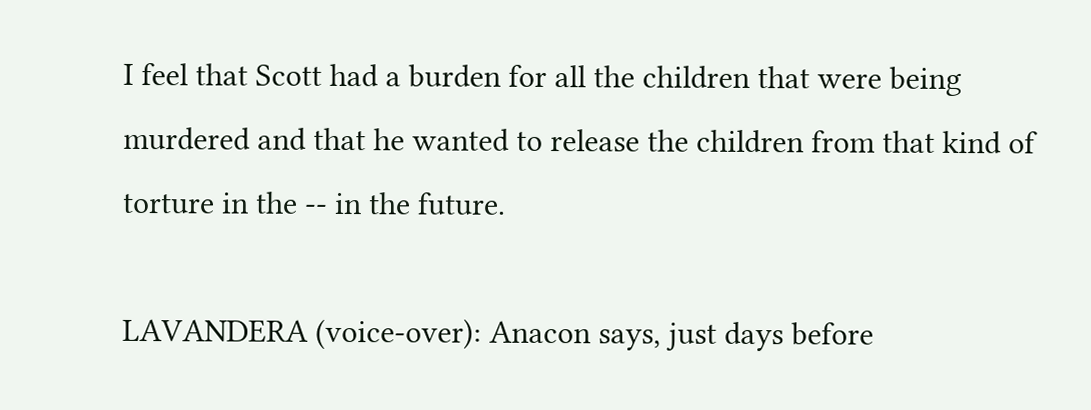I feel that Scott had a burden for all the children that were being murdered and that he wanted to release the children from that kind of torture in the -- in the future.

LAVANDERA (voice-over): Anacon says, just days before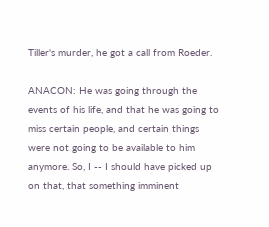Tiller's murder, he got a call from Roeder.

ANACON: He was going through the events of his life, and that he was going to miss certain people, and certain things were not going to be available to him anymore. So, I -- I should have picked up on that, that something imminent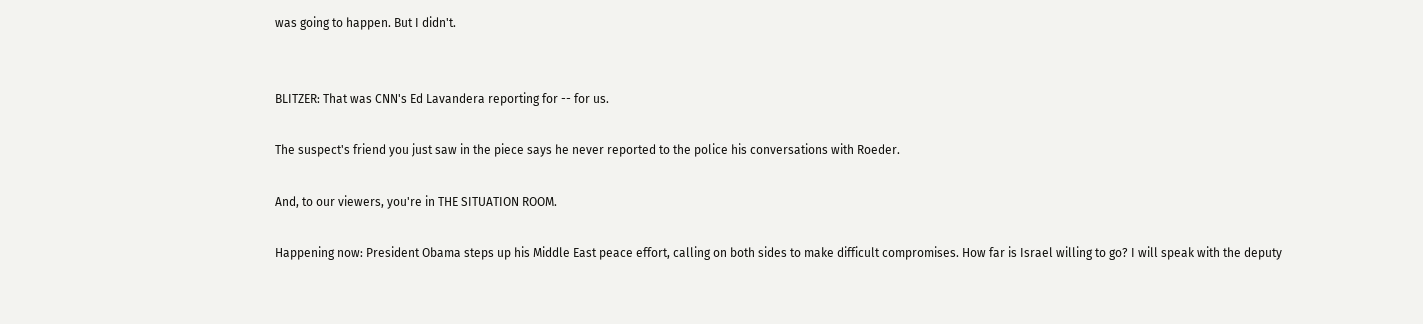was going to happen. But I didn't.


BLITZER: That was CNN's Ed Lavandera reporting for -- for us.

The suspect's friend you just saw in the piece says he never reported to the police his conversations with Roeder.

And, to our viewers, you're in THE SITUATION ROOM.

Happening now: President Obama steps up his Middle East peace effort, calling on both sides to make difficult compromises. How far is Israel willing to go? I will speak with the deputy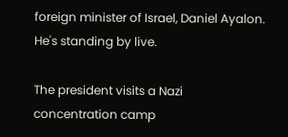foreign minister of Israel, Daniel Ayalon. He's standing by live.

The president visits a Nazi concentration camp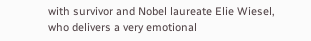with survivor and Nobel laureate Elie Wiesel, who delivers a very emotional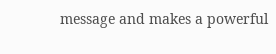message and makes a powerful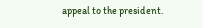appeal to the president.